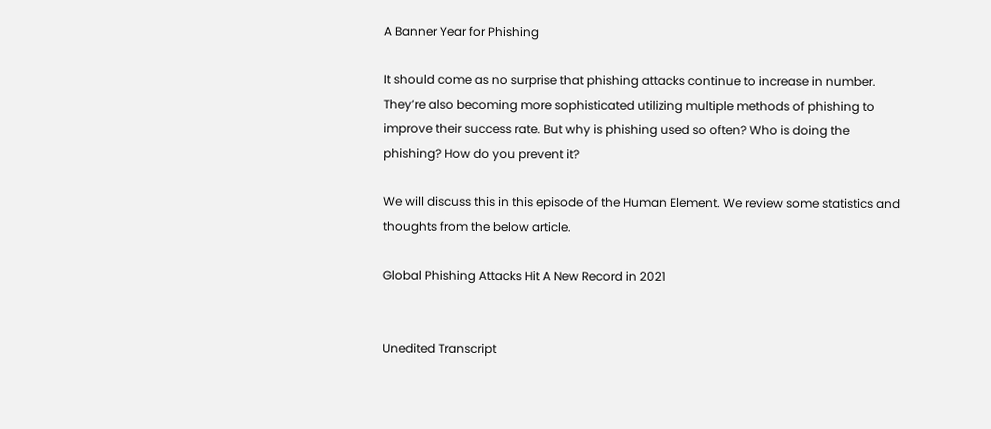A Banner Year for Phishing

It should come as no surprise that phishing attacks continue to increase in number. They’re also becoming more sophisticated utilizing multiple methods of phishing to improve their success rate. But why is phishing used so often? Who is doing the phishing? How do you prevent it?

We will discuss this in this episode of the Human Element. We review some statistics and thoughts from the below article.

Global Phishing Attacks Hit A New Record in 2021


Unedited Transcript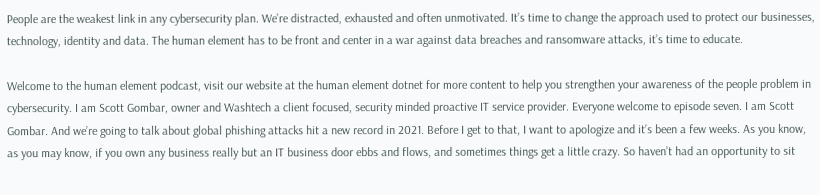People are the weakest link in any cybersecurity plan. We’re distracted, exhausted and often unmotivated. It’s time to change the approach used to protect our businesses, technology, identity and data. The human element has to be front and center in a war against data breaches and ransomware attacks, it’s time to educate.

Welcome to the human element podcast, visit our website at the human element dotnet for more content to help you strengthen your awareness of the people problem in cybersecurity. I am Scott Gombar, owner and Washtech a client focused, security minded proactive IT service provider. Everyone welcome to episode seven. I am Scott Gombar. And we’re going to talk about global phishing attacks hit a new record in 2021. Before I get to that, I want to apologize and it’s been a few weeks. As you know, as you may know, if you own any business really but an IT business door ebbs and flows, and sometimes things get a little crazy. So haven’t had an opportunity to sit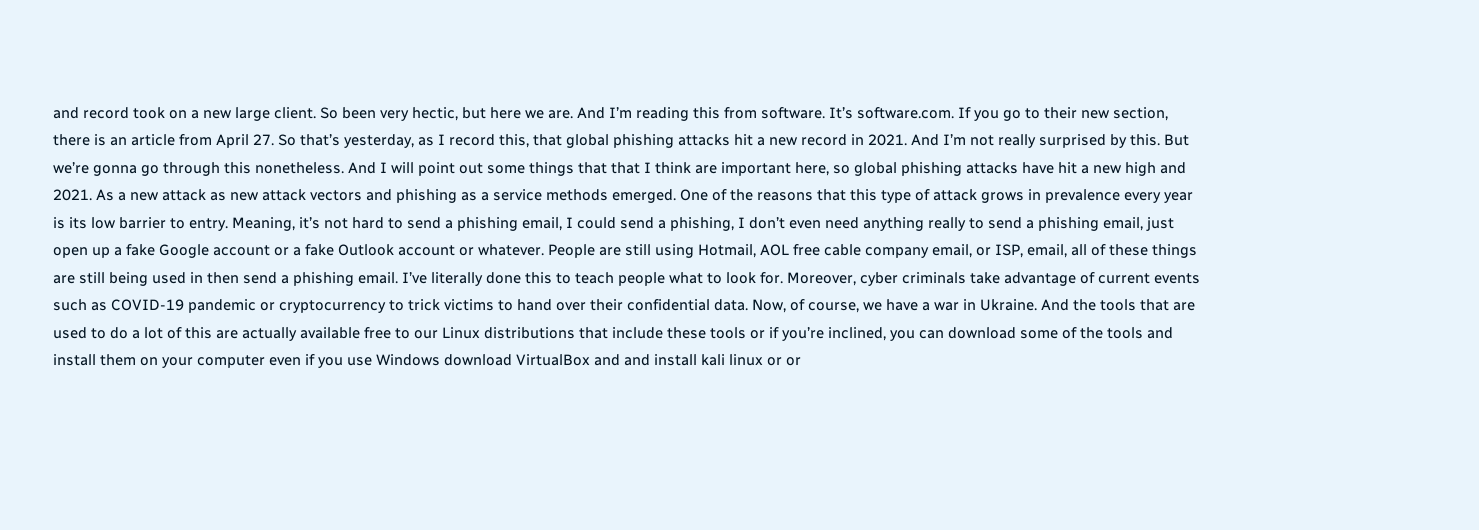and record took on a new large client. So been very hectic, but here we are. And I’m reading this from software. It’s software.com. If you go to their new section, there is an article from April 27. So that’s yesterday, as I record this, that global phishing attacks hit a new record in 2021. And I’m not really surprised by this. But we’re gonna go through this nonetheless. And I will point out some things that that I think are important here, so global phishing attacks have hit a new high and 2021. As a new attack as new attack vectors and phishing as a service methods emerged. One of the reasons that this type of attack grows in prevalence every year is its low barrier to entry. Meaning, it’s not hard to send a phishing email, I could send a phishing, I don’t even need anything really to send a phishing email, just open up a fake Google account or a fake Outlook account or whatever. People are still using Hotmail, AOL free cable company email, or ISP, email, all of these things are still being used in then send a phishing email. I’ve literally done this to teach people what to look for. Moreover, cyber criminals take advantage of current events such as COVID-19 pandemic or cryptocurrency to trick victims to hand over their confidential data. Now, of course, we have a war in Ukraine. And the tools that are used to do a lot of this are actually available free to our Linux distributions that include these tools or if you’re inclined, you can download some of the tools and install them on your computer even if you use Windows download VirtualBox and and install kali linux or or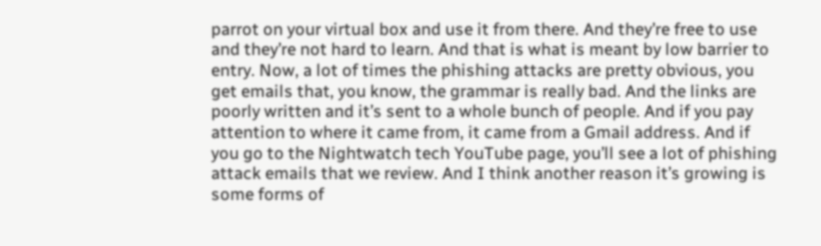parrot on your virtual box and use it from there. And they’re free to use and they’re not hard to learn. And that is what is meant by low barrier to entry. Now, a lot of times the phishing attacks are pretty obvious, you get emails that, you know, the grammar is really bad. And the links are poorly written and it’s sent to a whole bunch of people. And if you pay attention to where it came from, it came from a Gmail address. And if you go to the Nightwatch tech YouTube page, you’ll see a lot of phishing attack emails that we review. And I think another reason it’s growing is some forms of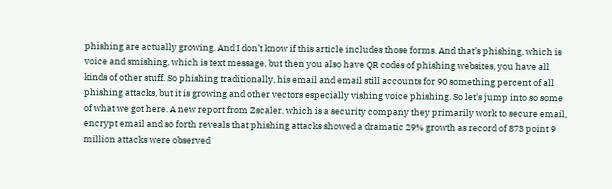phishing are actually growing. And I don’t know if this article includes those forms. And that’s phishing, which is voice and smishing, which is text message, but then you also have QR codes of phishing websites, you have all kinds of other stuff. So phishing traditionally, his email and email still accounts for 90 something percent of all phishing attacks, but it is growing and other vectors especially vishing voice phishing. So let’s jump into so some of what we got here. A new report from Zscaler, which is a security company they primarily work to secure email, encrypt email and so forth reveals that phishing attacks showed a dramatic 29% growth as record of 873 point 9 million attacks were observed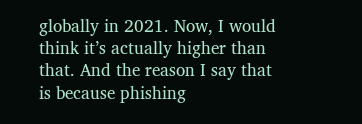globally in 2021. Now, I would think it’s actually higher than that. And the reason I say that is because phishing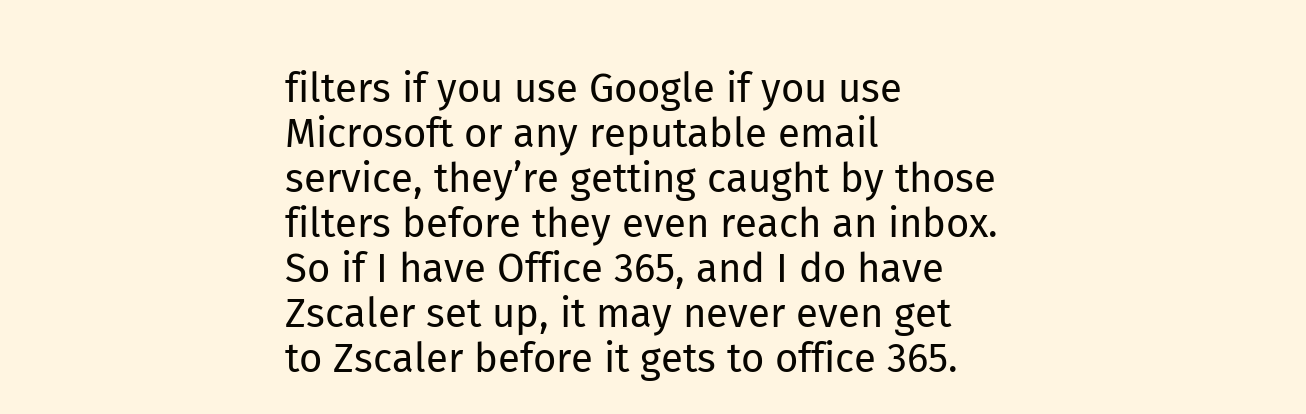filters if you use Google if you use Microsoft or any reputable email service, they’re getting caught by those filters before they even reach an inbox. So if I have Office 365, and I do have Zscaler set up, it may never even get to Zscaler before it gets to office 365.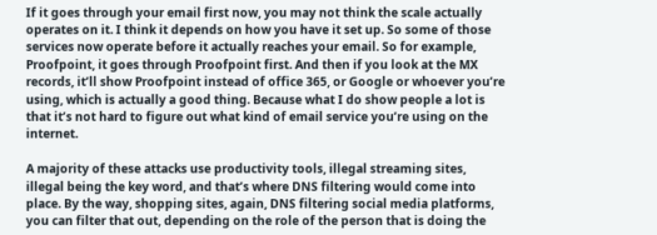If it goes through your email first now, you may not think the scale actually operates on it. I think it depends on how you have it set up. So some of those services now operate before it actually reaches your email. So for example, Proofpoint, it goes through Proofpoint first. And then if you look at the MX records, it’ll show Proofpoint instead of office 365, or Google or whoever you’re using, which is actually a good thing. Because what I do show people a lot is that it’s not hard to figure out what kind of email service you’re using on the internet.

A majority of these attacks use productivity tools, illegal streaming sites, illegal being the key word, and that’s where DNS filtering would come into place. By the way, shopping sites, again, DNS filtering social media platforms, you can filter that out, depending on the role of the person that is doing the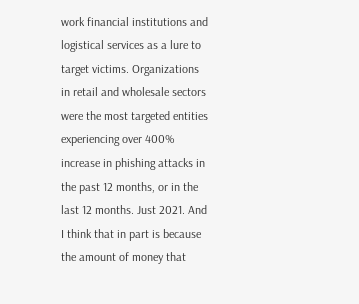work financial institutions and logistical services as a lure to target victims. Organizations in retail and wholesale sectors were the most targeted entities experiencing over 400% increase in phishing attacks in the past 12 months, or in the last 12 months. Just 2021. And I think that in part is because the amount of money that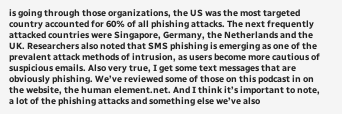is going through those organizations, the US was the most targeted country accounted for 60% of all phishing attacks. The next frequently attacked countries were Singapore, Germany, the Netherlands and the UK. Researchers also noted that SMS phishing is emerging as one of the prevalent attack methods of intrusion, as users become more cautious of suspicious emails. Also very true, I get some text messages that are obviously phishing. We’ve reviewed some of those on this podcast in on the website, the human element.net. And I think it’s important to note, a lot of the phishing attacks and something else we’ve also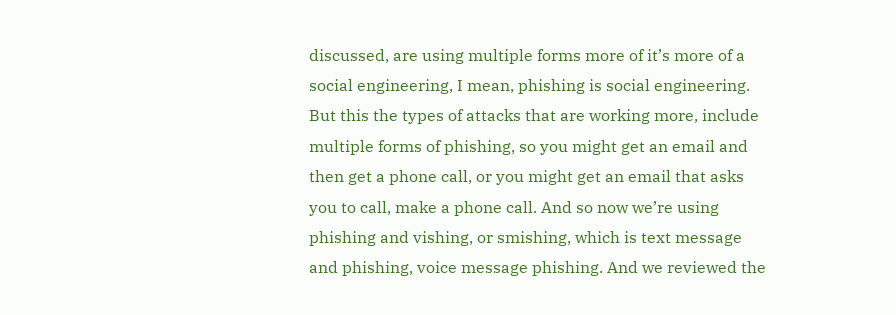discussed, are using multiple forms more of it’s more of a social engineering, I mean, phishing is social engineering. But this the types of attacks that are working more, include multiple forms of phishing, so you might get an email and then get a phone call, or you might get an email that asks you to call, make a phone call. And so now we’re using phishing and vishing, or smishing, which is text message and phishing, voice message phishing. And we reviewed the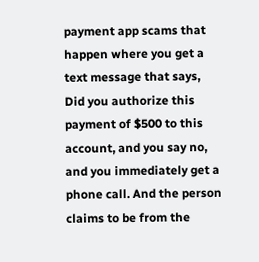payment app scams that happen where you get a text message that says, Did you authorize this payment of $500 to this account, and you say no, and you immediately get a phone call. And the person claims to be from the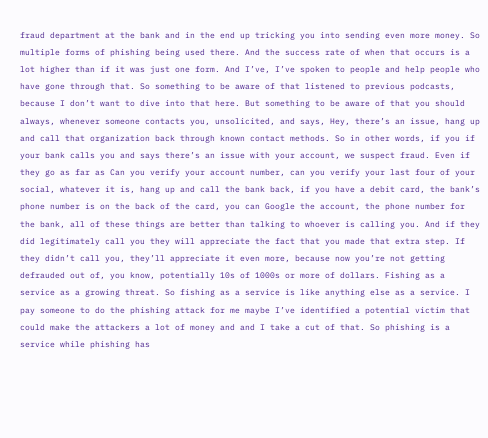fraud department at the bank and in the end up tricking you into sending even more money. So multiple forms of phishing being used there. And the success rate of when that occurs is a lot higher than if it was just one form. And I’ve, I’ve spoken to people and help people who have gone through that. So something to be aware of that listened to previous podcasts, because I don’t want to dive into that here. But something to be aware of that you should always, whenever someone contacts you, unsolicited, and says, Hey, there’s an issue, hang up and call that organization back through known contact methods. So in other words, if you if your bank calls you and says there’s an issue with your account, we suspect fraud. Even if they go as far as Can you verify your account number, can you verify your last four of your social, whatever it is, hang up and call the bank back, if you have a debit card, the bank’s phone number is on the back of the card, you can Google the account, the phone number for the bank, all of these things are better than talking to whoever is calling you. And if they did legitimately call you they will appreciate the fact that you made that extra step. If they didn’t call you, they’ll appreciate it even more, because now you’re not getting defrauded out of, you know, potentially 10s of 1000s or more of dollars. Fishing as a service as a growing threat. So fishing as a service is like anything else as a service. I pay someone to do the phishing attack for me maybe I’ve identified a potential victim that could make the attackers a lot of money and and I take a cut of that. So phishing is a service while phishing has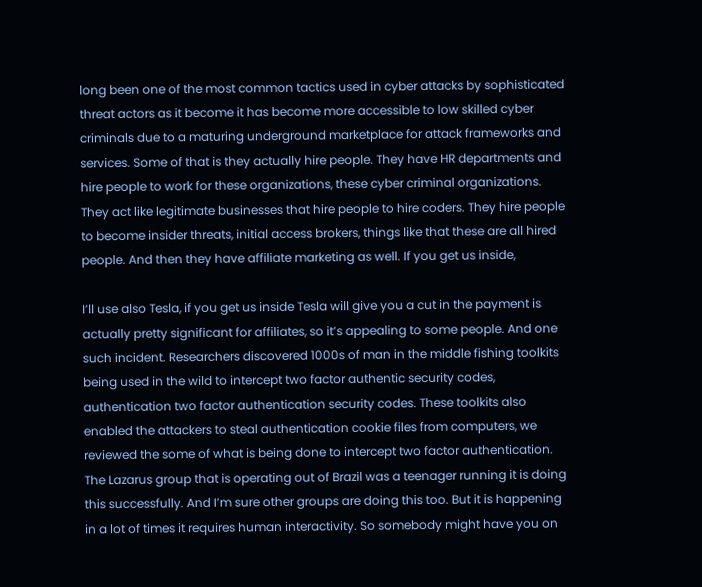long been one of the most common tactics used in cyber attacks by sophisticated threat actors as it become it has become more accessible to low skilled cyber criminals due to a maturing underground marketplace for attack frameworks and services. Some of that is they actually hire people. They have HR departments and hire people to work for these organizations, these cyber criminal organizations. They act like legitimate businesses that hire people to hire coders. They hire people to become insider threats, initial access brokers, things like that these are all hired people. And then they have affiliate marketing as well. If you get us inside,

I’ll use also Tesla, if you get us inside Tesla will give you a cut in the payment is actually pretty significant for affiliates, so it’s appealing to some people. And one such incident. Researchers discovered 1000s of man in the middle fishing toolkits being used in the wild to intercept two factor authentic security codes, authentication two factor authentication security codes. These toolkits also enabled the attackers to steal authentication cookie files from computers, we reviewed the some of what is being done to intercept two factor authentication. The Lazarus group that is operating out of Brazil was a teenager running it is doing this successfully. And I’m sure other groups are doing this too. But it is happening in a lot of times it requires human interactivity. So somebody might have you on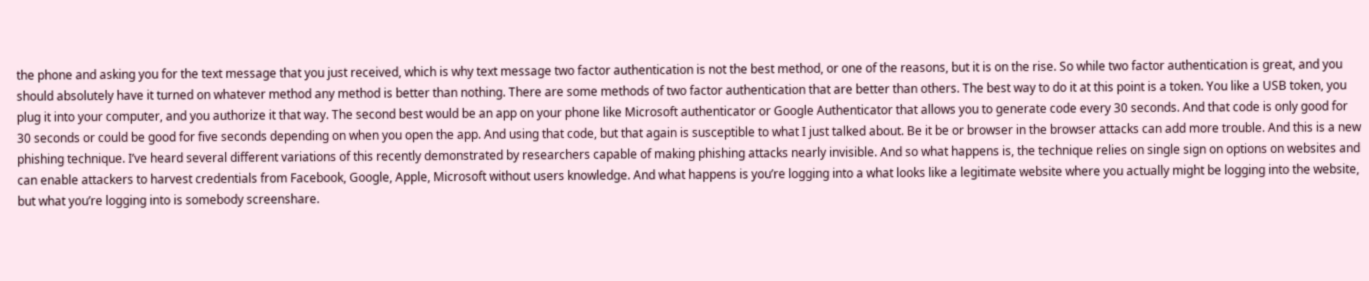the phone and asking you for the text message that you just received, which is why text message two factor authentication is not the best method, or one of the reasons, but it is on the rise. So while two factor authentication is great, and you should absolutely have it turned on whatever method any method is better than nothing. There are some methods of two factor authentication that are better than others. The best way to do it at this point is a token. You like a USB token, you plug it into your computer, and you authorize it that way. The second best would be an app on your phone like Microsoft authenticator or Google Authenticator that allows you to generate code every 30 seconds. And that code is only good for 30 seconds or could be good for five seconds depending on when you open the app. And using that code, but that again is susceptible to what I just talked about. Be it be or browser in the browser attacks can add more trouble. And this is a new phishing technique. I’ve heard several different variations of this recently demonstrated by researchers capable of making phishing attacks nearly invisible. And so what happens is, the technique relies on single sign on options on websites and can enable attackers to harvest credentials from Facebook, Google, Apple, Microsoft without users knowledge. And what happens is you’re logging into a what looks like a legitimate website where you actually might be logging into the website, but what you’re logging into is somebody screenshare.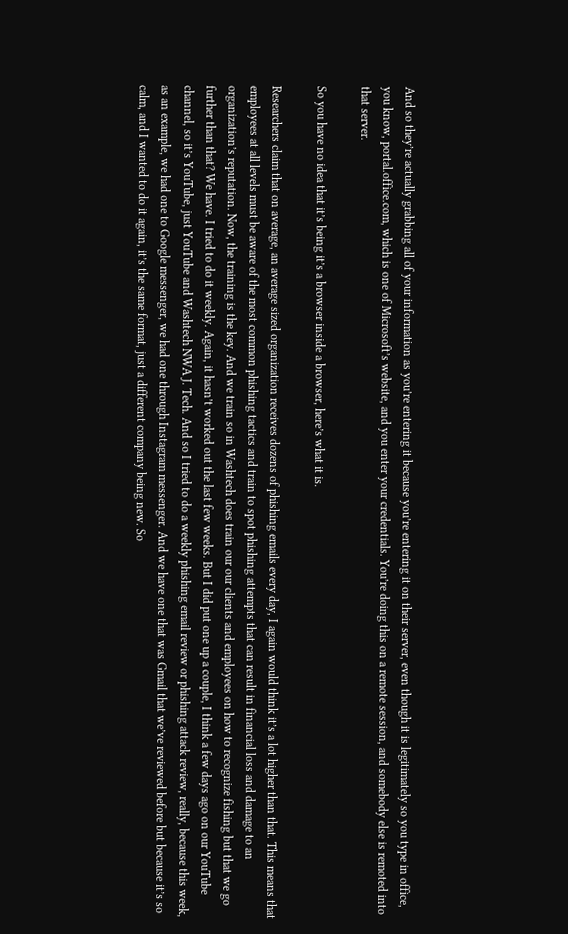And so they’re actually grabbing all of your information as you’re entering it because you’re entering it on their server, even though it is legitimately so you type in office, you know, portal.office.com, which is one of Microsoft’s website, and you enter your credentials. You’re doing this on a remote session, and somebody else is remoted into that server.

So you have no idea that it’s being it’s a browser inside a browser, here’s what it is.

Researchers claim that on average, an average sized organization receives dozens of phishing emails every day, I again would think it’s a lot higher than that. This means that employees at all levels must be aware of the most common phishing tactics and train to spot phishing attempts that can result in financial loss and damage to an organization’s reputation. Now, the training is the key. And we train so in Washtech does train our our clients and employees on how to recognize fishing but that we go further than that? We have. I tried to do it weekly. Again, it hasn’t worked out the last few weeks. But I did put one up a couple, I think a few days ago on our YouTube channel, so it’s YouTube, just YouTube and Washtech NWA J. Tech. And so I tried to do a weekly phishing email review or phishing attack review, really, because this week, as an example, we had one to Google messenger, we had one through Instagram messenger. And we have one that was Gmail that we’ve reviewed before but because it’s so calm, and I wanted to do it again, it’s the same format, just a different company being new. So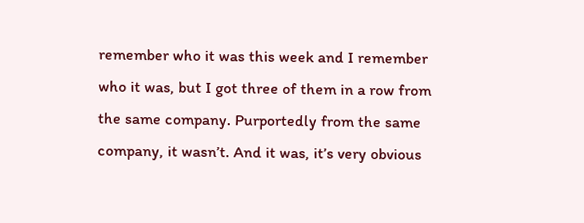remember who it was this week and I remember who it was, but I got three of them in a row from the same company. Purportedly from the same company, it wasn’t. And it was, it’s very obvious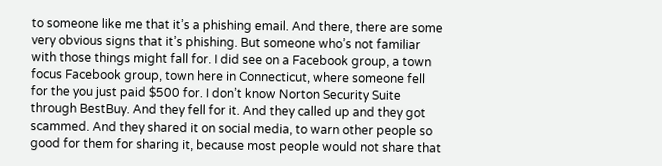to someone like me that it’s a phishing email. And there, there are some very obvious signs that it’s phishing. But someone who’s not familiar with those things might fall for. I did see on a Facebook group, a town focus Facebook group, town here in Connecticut, where someone fell for the you just paid $500 for. I don’t know Norton Security Suite through BestBuy. And they fell for it. And they called up and they got scammed. And they shared it on social media, to warn other people so good for them for sharing it, because most people would not share that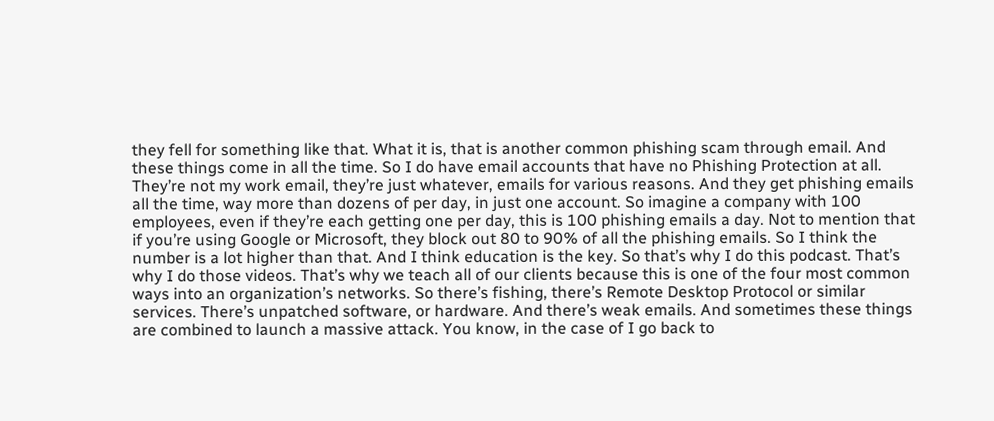they fell for something like that. What it is, that is another common phishing scam through email. And these things come in all the time. So I do have email accounts that have no Phishing Protection at all. They’re not my work email, they’re just whatever, emails for various reasons. And they get phishing emails all the time, way more than dozens of per day, in just one account. So imagine a company with 100 employees, even if they’re each getting one per day, this is 100 phishing emails a day. Not to mention that if you’re using Google or Microsoft, they block out 80 to 90% of all the phishing emails. So I think the number is a lot higher than that. And I think education is the key. So that’s why I do this podcast. That’s why I do those videos. That’s why we teach all of our clients because this is one of the four most common ways into an organization’s networks. So there’s fishing, there’s Remote Desktop Protocol or similar services. There’s unpatched software, or hardware. And there’s weak emails. And sometimes these things are combined to launch a massive attack. You know, in the case of I go back to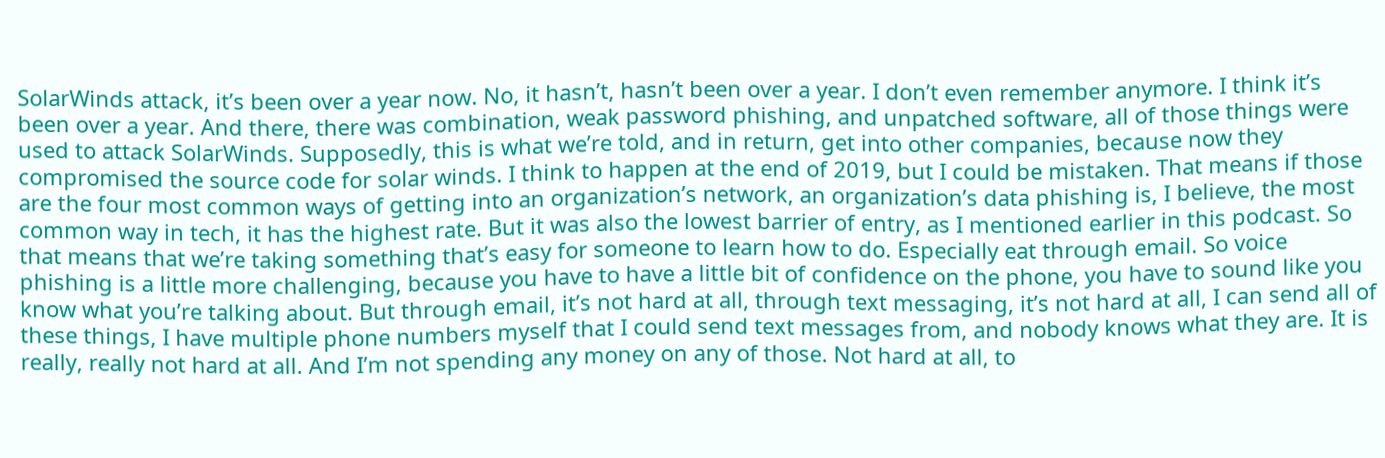SolarWinds attack, it’s been over a year now. No, it hasn’t, hasn’t been over a year. I don’t even remember anymore. I think it’s been over a year. And there, there was combination, weak password phishing, and unpatched software, all of those things were used to attack SolarWinds. Supposedly, this is what we’re told, and in return, get into other companies, because now they compromised the source code for solar winds. I think to happen at the end of 2019, but I could be mistaken. That means if those are the four most common ways of getting into an organization’s network, an organization’s data phishing is, I believe, the most common way in tech, it has the highest rate. But it was also the lowest barrier of entry, as I mentioned earlier in this podcast. So that means that we’re taking something that’s easy for someone to learn how to do. Especially eat through email. So voice phishing is a little more challenging, because you have to have a little bit of confidence on the phone, you have to sound like you know what you’re talking about. But through email, it’s not hard at all, through text messaging, it’s not hard at all, I can send all of these things, I have multiple phone numbers myself that I could send text messages from, and nobody knows what they are. It is really, really not hard at all. And I’m not spending any money on any of those. Not hard at all, to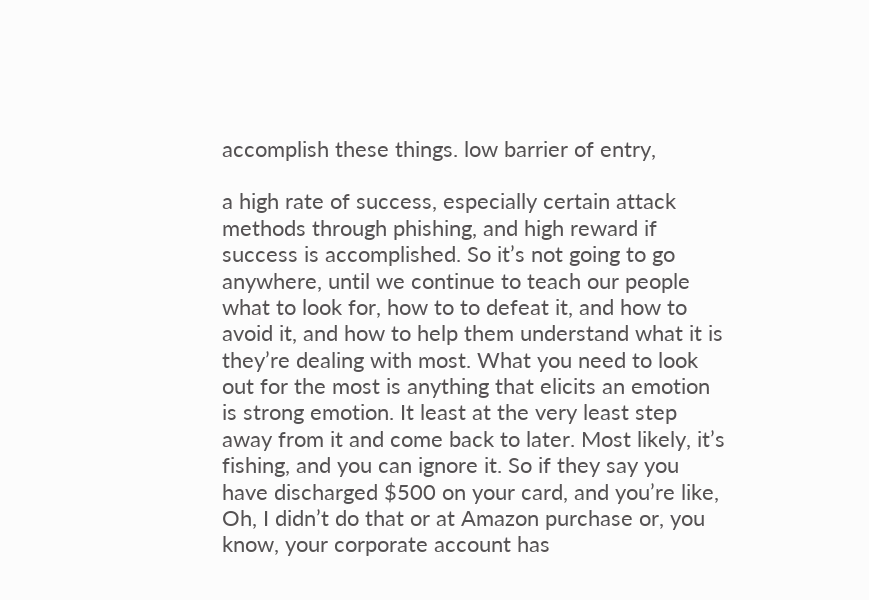accomplish these things. low barrier of entry,

a high rate of success, especially certain attack methods through phishing, and high reward if success is accomplished. So it’s not going to go anywhere, until we continue to teach our people what to look for, how to to defeat it, and how to avoid it, and how to help them understand what it is they’re dealing with most. What you need to look out for the most is anything that elicits an emotion is strong emotion. It least at the very least step away from it and come back to later. Most likely, it’s fishing, and you can ignore it. So if they say you have discharged $500 on your card, and you’re like, Oh, I didn’t do that or at Amazon purchase or, you know, your corporate account has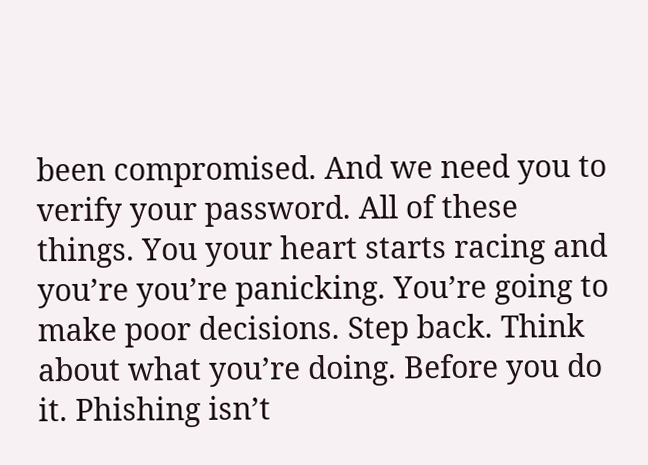been compromised. And we need you to verify your password. All of these things. You your heart starts racing and you’re you’re panicking. You’re going to make poor decisions. Step back. Think about what you’re doing. Before you do it. Phishing isn’t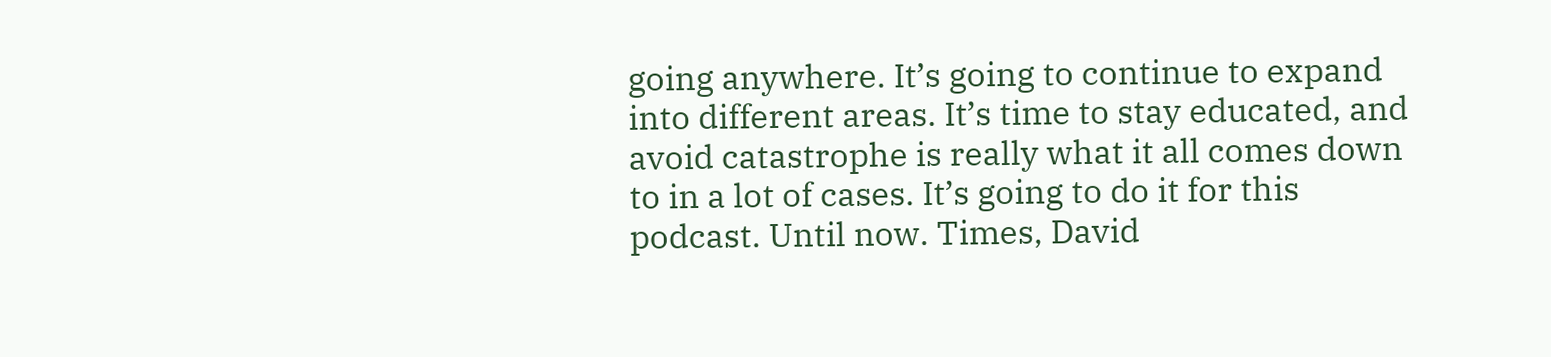going anywhere. It’s going to continue to expand into different areas. It’s time to stay educated, and avoid catastrophe is really what it all comes down to in a lot of cases. It’s going to do it for this podcast. Until now. Times, David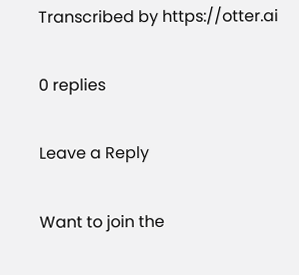Transcribed by https://otter.ai

0 replies

Leave a Reply

Want to join the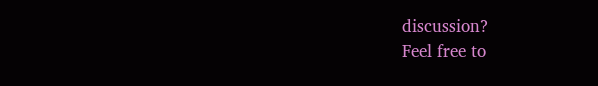discussion?
Feel free to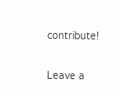contribute!

Leave a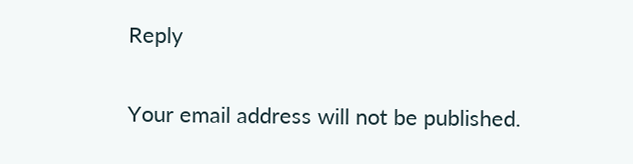Reply

Your email address will not be published.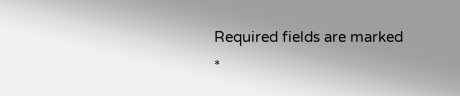Required fields are marked *